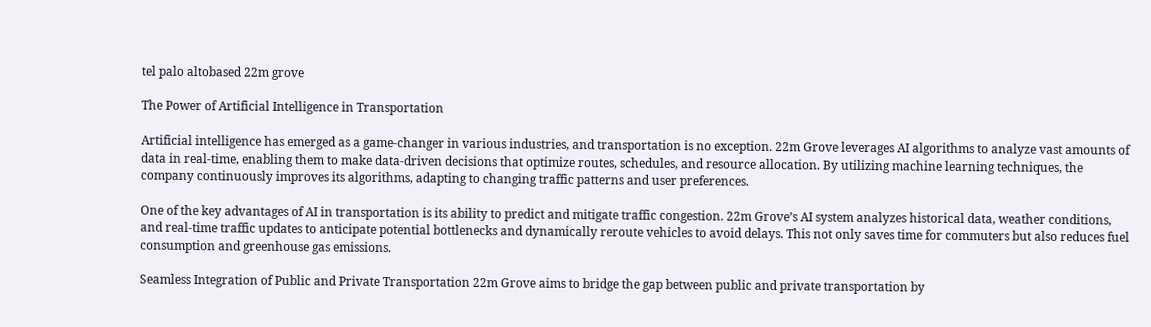tel palo altobased 22m grove

The Power of Artificial Intelligence in Transportation

Artificial intelligence has emerged as a game-changer in various industries, and transportation is no exception. 22m Grove leverages AI algorithms to analyze vast amounts of data in real-time, enabling them to make data-driven decisions that optimize routes, schedules, and resource allocation. By utilizing machine learning techniques, the company continuously improves its algorithms, adapting to changing traffic patterns and user preferences.

One of the key advantages of AI in transportation is its ability to predict and mitigate traffic congestion. 22m Grove’s AI system analyzes historical data, weather conditions, and real-time traffic updates to anticipate potential bottlenecks and dynamically reroute vehicles to avoid delays. This not only saves time for commuters but also reduces fuel consumption and greenhouse gas emissions.

Seamless Integration of Public and Private Transportation 22m Grove aims to bridge the gap between public and private transportation by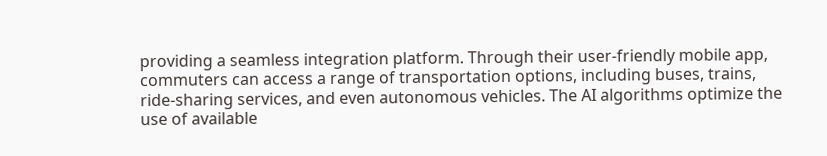providing a seamless integration platform. Through their user-friendly mobile app, commuters can access a range of transportation options, including buses, trains, ride-sharing services, and even autonomous vehicles. The AI algorithms optimize the use of available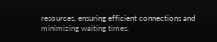resources, ensuring efficient connections and minimizing waiting times.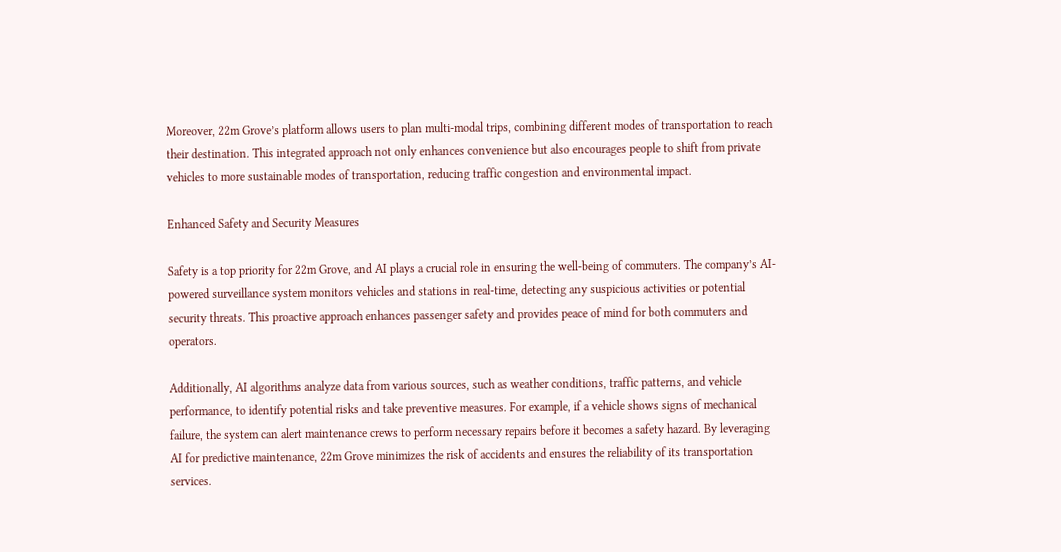Moreover, 22m Grove’s platform allows users to plan multi-modal trips, combining different modes of transportation to reach their destination. This integrated approach not only enhances convenience but also encourages people to shift from private vehicles to more sustainable modes of transportation, reducing traffic congestion and environmental impact.

Enhanced Safety and Security Measures

Safety is a top priority for 22m Grove, and AI plays a crucial role in ensuring the well-being of commuters. The company’s AI-powered surveillance system monitors vehicles and stations in real-time, detecting any suspicious activities or potential security threats. This proactive approach enhances passenger safety and provides peace of mind for both commuters and operators.

Additionally, AI algorithms analyze data from various sources, such as weather conditions, traffic patterns, and vehicle performance, to identify potential risks and take preventive measures. For example, if a vehicle shows signs of mechanical failure, the system can alert maintenance crews to perform necessary repairs before it becomes a safety hazard. By leveraging AI for predictive maintenance, 22m Grove minimizes the risk of accidents and ensures the reliability of its transportation services.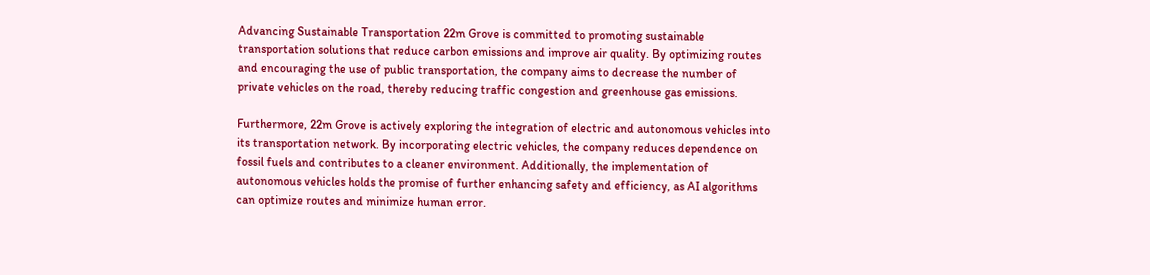Advancing Sustainable Transportation 22m Grove is committed to promoting sustainable transportation solutions that reduce carbon emissions and improve air quality. By optimizing routes and encouraging the use of public transportation, the company aims to decrease the number of private vehicles on the road, thereby reducing traffic congestion and greenhouse gas emissions.

Furthermore, 22m Grove is actively exploring the integration of electric and autonomous vehicles into its transportation network. By incorporating electric vehicles, the company reduces dependence on fossil fuels and contributes to a cleaner environment. Additionally, the implementation of autonomous vehicles holds the promise of further enhancing safety and efficiency, as AI algorithms can optimize routes and minimize human error.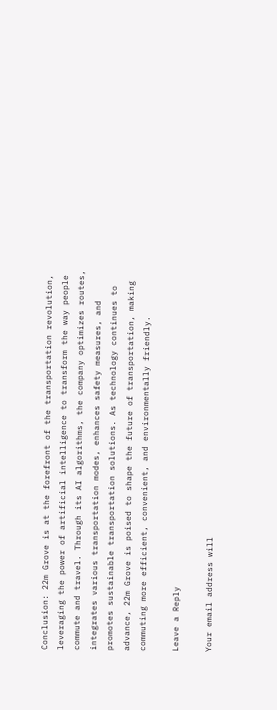Conclusion: 22m Grove is at the forefront of the transportation revolution, leveraging the power of artificial intelligence to transform the way people commute and travel. Through its AI algorithms, the company optimizes routes, integrates various transportation modes, enhances safety measures, and promotes sustainable transportation solutions. As technology continues to advance, 22m Grove is poised to shape the future of transportation, making commuting more efficient, convenient, and environmentally friendly.

Leave a Reply

Your email address will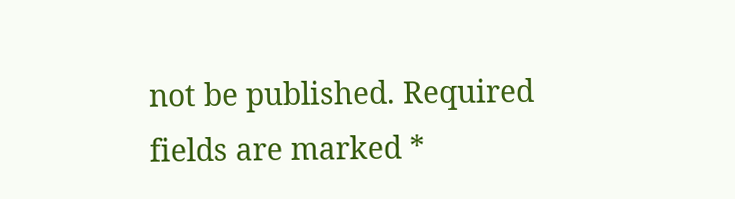not be published. Required fields are marked *